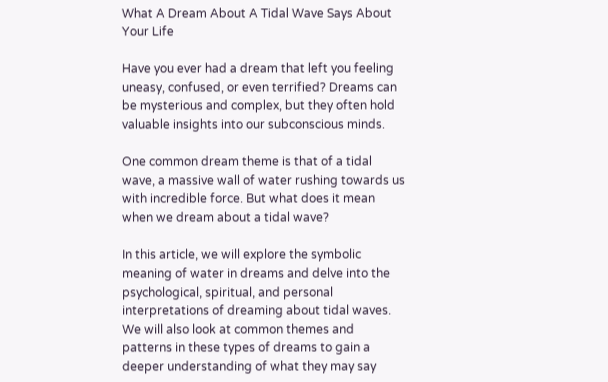What A Dream About A Tidal Wave Says About Your Life

Have you ever had a dream that left you feeling uneasy, confused, or even terrified? Dreams can be mysterious and complex, but they often hold valuable insights into our subconscious minds.

One common dream theme is that of a tidal wave, a massive wall of water rushing towards us with incredible force. But what does it mean when we dream about a tidal wave?

In this article, we will explore the symbolic meaning of water in dreams and delve into the psychological, spiritual, and personal interpretations of dreaming about tidal waves. We will also look at common themes and patterns in these types of dreams to gain a deeper understanding of what they may say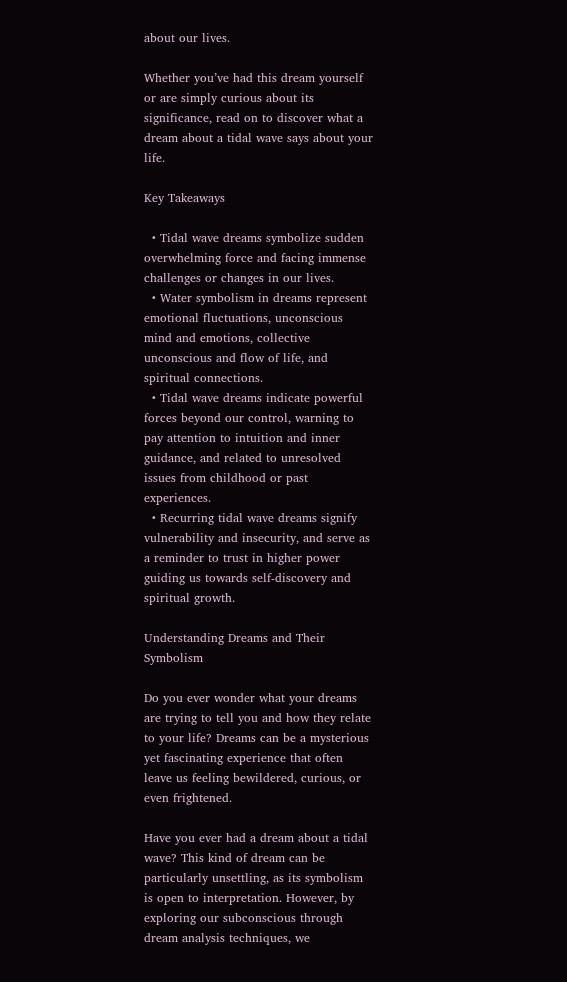about our lives.

Whether you’ve had this dream yourself or are simply curious about its significance, read on to discover what a dream about a tidal wave says about your life.

Key Takeaways

  • Tidal wave dreams symbolize sudden overwhelming force and facing immense challenges or changes in our lives.
  • Water symbolism in dreams represent emotional fluctuations, unconscious mind and emotions, collective unconscious and flow of life, and spiritual connections.
  • Tidal wave dreams indicate powerful forces beyond our control, warning to pay attention to intuition and inner guidance, and related to unresolved issues from childhood or past experiences.
  • Recurring tidal wave dreams signify vulnerability and insecurity, and serve as a reminder to trust in higher power guiding us towards self-discovery and spiritual growth.

Understanding Dreams and Their Symbolism

Do you ever wonder what your dreams are trying to tell you and how they relate to your life? Dreams can be a mysterious yet fascinating experience that often leave us feeling bewildered, curious, or even frightened.

Have you ever had a dream about a tidal wave? This kind of dream can be particularly unsettling, as its symbolism is open to interpretation. However, by exploring our subconscious through dream analysis techniques, we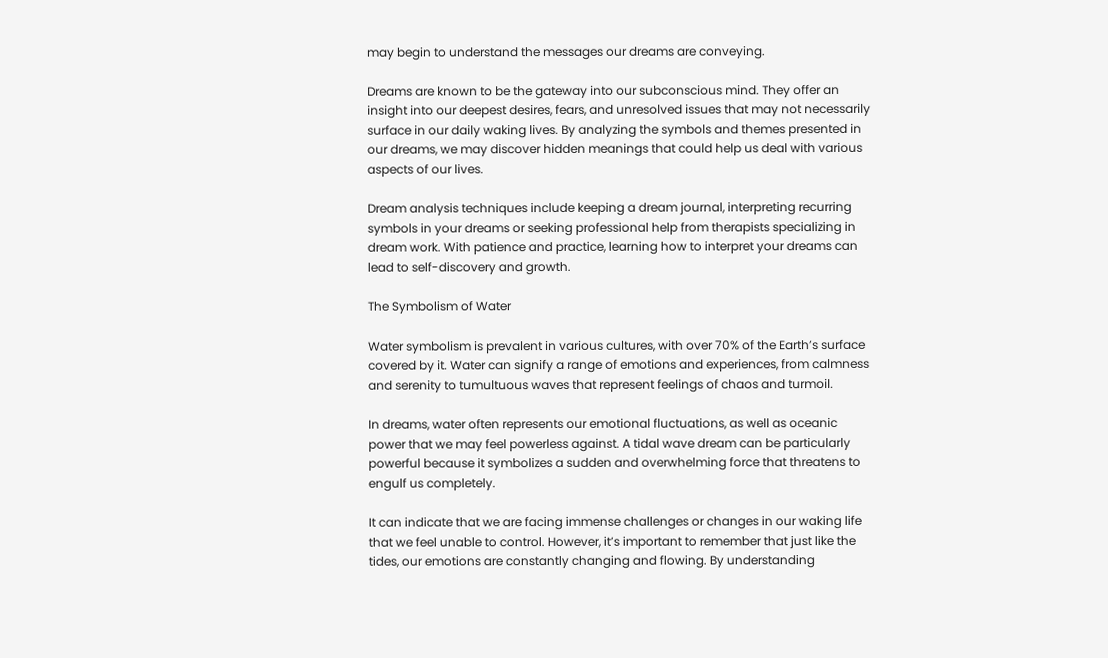may begin to understand the messages our dreams are conveying.

Dreams are known to be the gateway into our subconscious mind. They offer an insight into our deepest desires, fears, and unresolved issues that may not necessarily surface in our daily waking lives. By analyzing the symbols and themes presented in our dreams, we may discover hidden meanings that could help us deal with various aspects of our lives.

Dream analysis techniques include keeping a dream journal, interpreting recurring symbols in your dreams or seeking professional help from therapists specializing in dream work. With patience and practice, learning how to interpret your dreams can lead to self-discovery and growth.

The Symbolism of Water

Water symbolism is prevalent in various cultures, with over 70% of the Earth’s surface covered by it. Water can signify a range of emotions and experiences, from calmness and serenity to tumultuous waves that represent feelings of chaos and turmoil.

In dreams, water often represents our emotional fluctuations, as well as oceanic power that we may feel powerless against. A tidal wave dream can be particularly powerful because it symbolizes a sudden and overwhelming force that threatens to engulf us completely.

It can indicate that we are facing immense challenges or changes in our waking life that we feel unable to control. However, it’s important to remember that just like the tides, our emotions are constantly changing and flowing. By understanding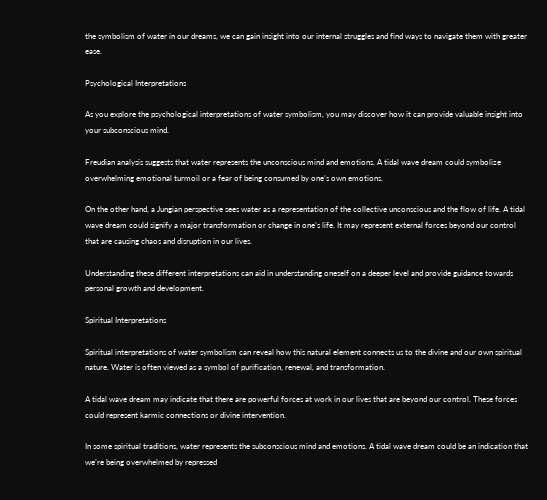the symbolism of water in our dreams, we can gain insight into our internal struggles and find ways to navigate them with greater ease.

Psychological Interpretations

As you explore the psychological interpretations of water symbolism, you may discover how it can provide valuable insight into your subconscious mind.

Freudian analysis suggests that water represents the unconscious mind and emotions. A tidal wave dream could symbolize overwhelming emotional turmoil or a fear of being consumed by one’s own emotions.

On the other hand, a Jungian perspective sees water as a representation of the collective unconscious and the flow of life. A tidal wave dream could signify a major transformation or change in one’s life. It may represent external forces beyond our control that are causing chaos and disruption in our lives.

Understanding these different interpretations can aid in understanding oneself on a deeper level and provide guidance towards personal growth and development.

Spiritual Interpretations

Spiritual interpretations of water symbolism can reveal how this natural element connects us to the divine and our own spiritual nature. Water is often viewed as a symbol of purification, renewal, and transformation.

A tidal wave dream may indicate that there are powerful forces at work in our lives that are beyond our control. These forces could represent karmic connections or divine intervention.

In some spiritual traditions, water represents the subconscious mind and emotions. A tidal wave dream could be an indication that we’re being overwhelmed by repressed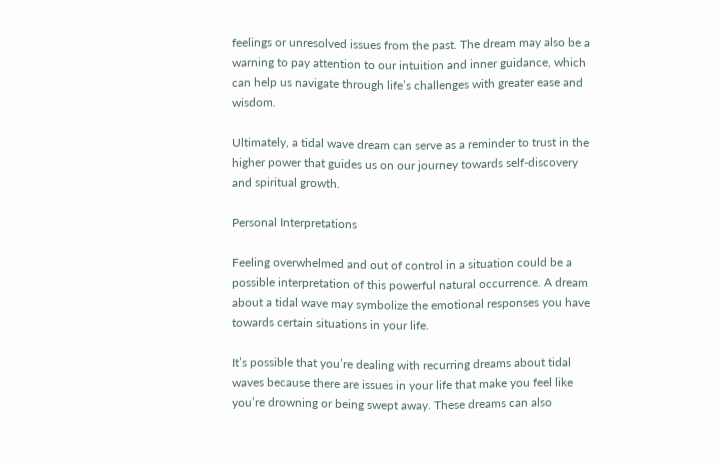feelings or unresolved issues from the past. The dream may also be a warning to pay attention to our intuition and inner guidance, which can help us navigate through life’s challenges with greater ease and wisdom.

Ultimately, a tidal wave dream can serve as a reminder to trust in the higher power that guides us on our journey towards self-discovery and spiritual growth.

Personal Interpretations

Feeling overwhelmed and out of control in a situation could be a possible interpretation of this powerful natural occurrence. A dream about a tidal wave may symbolize the emotional responses you have towards certain situations in your life.

It’s possible that you’re dealing with recurring dreams about tidal waves because there are issues in your life that make you feel like you’re drowning or being swept away. These dreams can also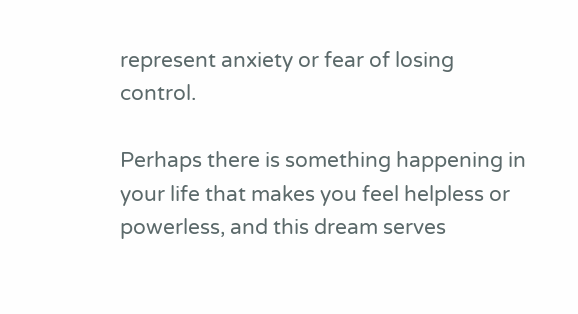represent anxiety or fear of losing control.

Perhaps there is something happening in your life that makes you feel helpless or powerless, and this dream serves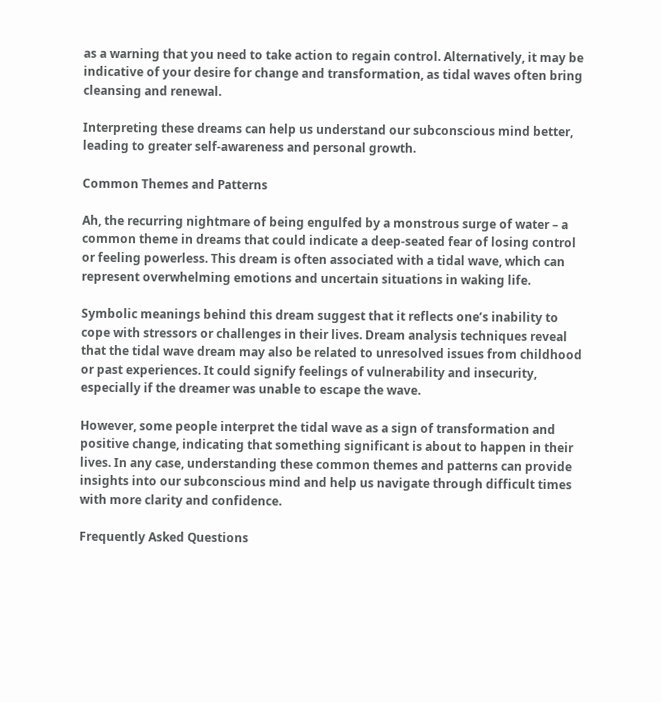as a warning that you need to take action to regain control. Alternatively, it may be indicative of your desire for change and transformation, as tidal waves often bring cleansing and renewal.

Interpreting these dreams can help us understand our subconscious mind better, leading to greater self-awareness and personal growth.

Common Themes and Patterns

Ah, the recurring nightmare of being engulfed by a monstrous surge of water – a common theme in dreams that could indicate a deep-seated fear of losing control or feeling powerless. This dream is often associated with a tidal wave, which can represent overwhelming emotions and uncertain situations in waking life.

Symbolic meanings behind this dream suggest that it reflects one’s inability to cope with stressors or challenges in their lives. Dream analysis techniques reveal that the tidal wave dream may also be related to unresolved issues from childhood or past experiences. It could signify feelings of vulnerability and insecurity, especially if the dreamer was unable to escape the wave.

However, some people interpret the tidal wave as a sign of transformation and positive change, indicating that something significant is about to happen in their lives. In any case, understanding these common themes and patterns can provide insights into our subconscious mind and help us navigate through difficult times with more clarity and confidence.

Frequently Asked Questions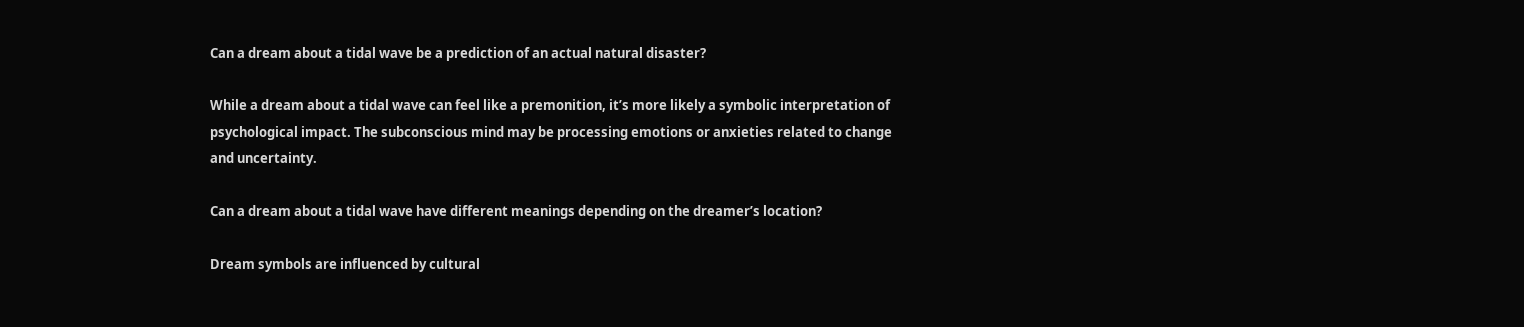Can a dream about a tidal wave be a prediction of an actual natural disaster?

While a dream about a tidal wave can feel like a premonition, it’s more likely a symbolic interpretation of psychological impact. The subconscious mind may be processing emotions or anxieties related to change and uncertainty.

Can a dream about a tidal wave have different meanings depending on the dreamer’s location?

Dream symbols are influenced by cultural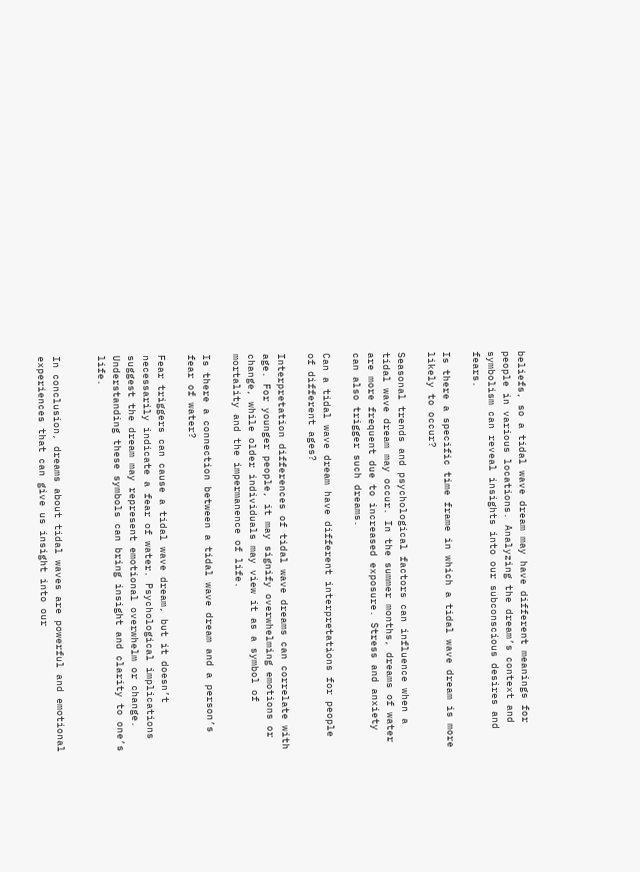beliefs, so a tidal wave dream may have different meanings for people in various locations. Analyzing the dream’s context and symbolism can reveal insights into our subconscious desires and fears.

Is there a specific time frame in which a tidal wave dream is more likely to occur?

Seasonal trends and psychological factors can influence when a tidal wave dream may occur. In the summer months, dreams of water are more frequent due to increased exposure. Stress and anxiety can also trigger such dreams.

Can a tidal wave dream have different interpretations for people of different ages?

Interpretation differences of tidal wave dreams can correlate with age. For younger people, it may signify overwhelming emotions or change, while older individuals may view it as a symbol of mortality and the impermanence of life.

Is there a connection between a tidal wave dream and a person’s fear of water?

Fear triggers can cause a tidal wave dream, but it doesn’t necessarily indicate a fear of water. Psychological implications suggest the dream may represent emotional overwhelm or change. Understanding these symbols can bring insight and clarity to one’s life.


In conclusion, dreams about tidal waves are powerful and emotional experiences that can give us insight into our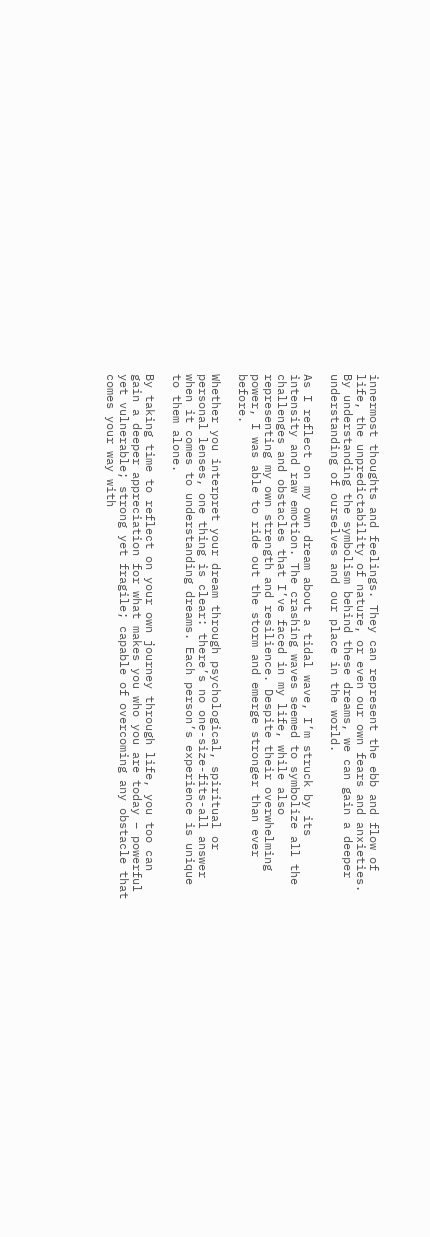innermost thoughts and feelings. They can represent the ebb and flow of life, the unpredictability of nature, or even our own fears and anxieties. By understanding the symbolism behind these dreams, we can gain a deeper understanding of ourselves and our place in the world.

As I reflect on my own dream about a tidal wave, I’m struck by its intensity and raw emotion. The crashing waves seemed to symbolize all the challenges and obstacles that I’ve faced in my life, while also representing my own strength and resilience. Despite their overwhelming power, I was able to ride out the storm and emerge stronger than ever before.

Whether you interpret your dream through psychological, spiritual or personal lenses, one thing is clear: there’s no one-size-fits-all answer when it comes to understanding dreams. Each person’s experience is unique to them alone.

By taking time to reflect on your own journey through life, you too can gain a deeper appreciation for what makes you who you are today – powerful yet vulnerable; strong yet fragile; capable of overcoming any obstacle that comes your way with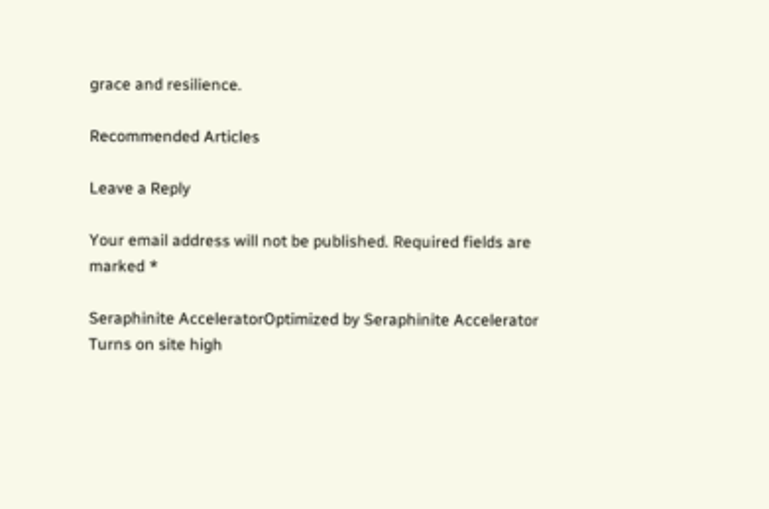grace and resilience.

Recommended Articles

Leave a Reply

Your email address will not be published. Required fields are marked *

Seraphinite AcceleratorOptimized by Seraphinite Accelerator
Turns on site high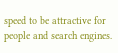speed to be attractive for people and search engines.